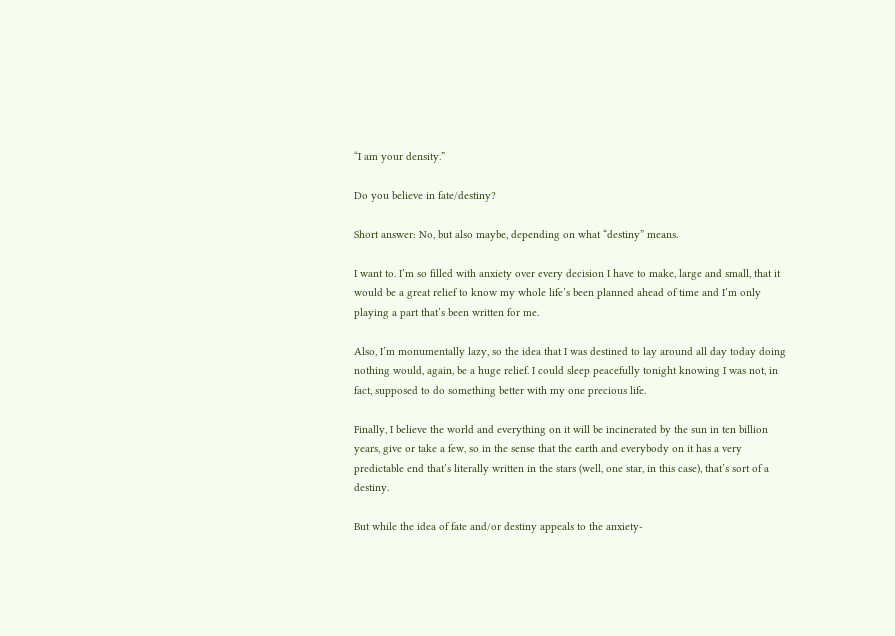“I am your density.”

Do you believe in fate/destiny?

Short answer: No, but also maybe, depending on what “destiny” means.

I want to. I’m so filled with anxiety over every decision I have to make, large and small, that it would be a great relief to know my whole life’s been planned ahead of time and I’m only playing a part that’s been written for me.

Also, I’m monumentally lazy, so the idea that I was destined to lay around all day today doing nothing would, again, be a huge relief. I could sleep peacefully tonight knowing I was not, in fact, supposed to do something better with my one precious life.

Finally, I believe the world and everything on it will be incinerated by the sun in ten billion years, give or take a few, so in the sense that the earth and everybody on it has a very predictable end that’s literally written in the stars (well, one star, in this case), that’s sort of a destiny.

But while the idea of fate and/or destiny appeals to the anxiety-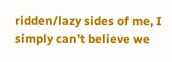ridden/lazy sides of me, I simply can’t believe we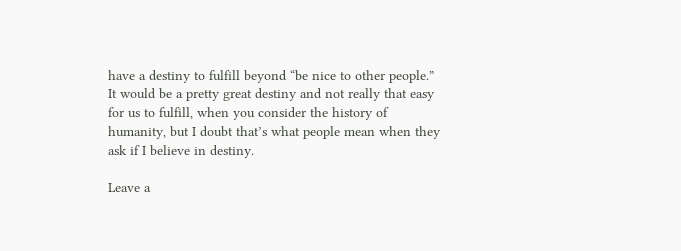have a destiny to fulfill beyond “be nice to other people.” It would be a pretty great destiny and not really that easy for us to fulfill, when you consider the history of humanity, but I doubt that’s what people mean when they ask if I believe in destiny.

Leave a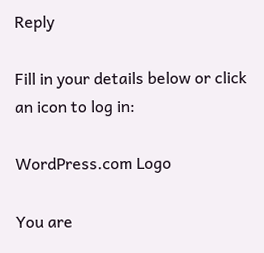Reply

Fill in your details below or click an icon to log in:

WordPress.com Logo

You are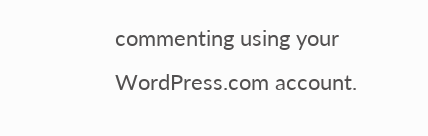commenting using your WordPress.com account.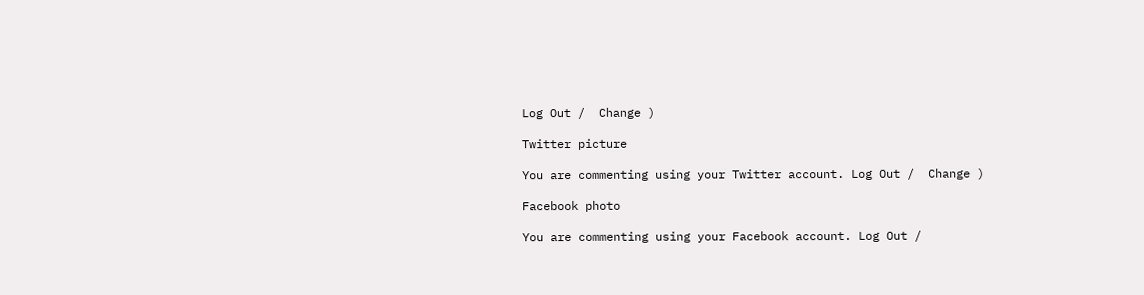Log Out /  Change )

Twitter picture

You are commenting using your Twitter account. Log Out /  Change )

Facebook photo

You are commenting using your Facebook account. Log Out /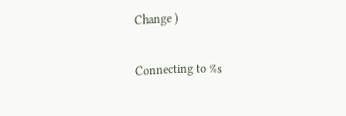Change )

Connecting to %s